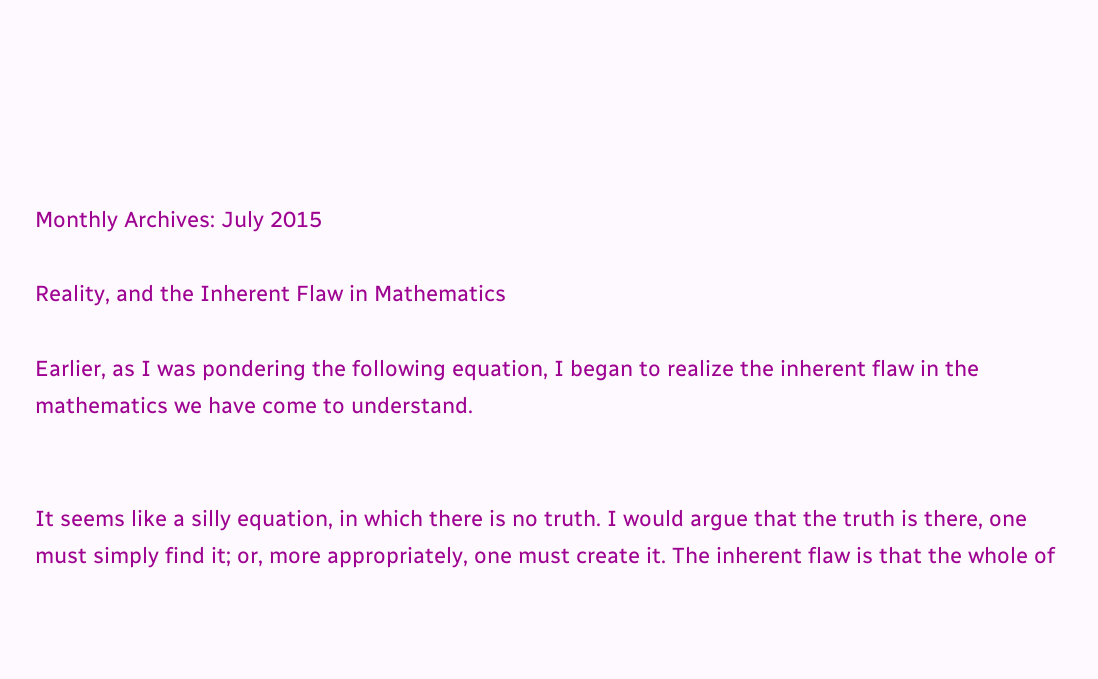Monthly Archives: July 2015

Reality, and the Inherent Flaw in Mathematics

Earlier, as I was pondering the following equation, I began to realize the inherent flaw in the mathematics we have come to understand.


It seems like a silly equation, in which there is no truth. I would argue that the truth is there, one must simply find it; or, more appropriately, one must create it. The inherent flaw is that the whole of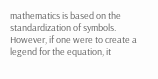mathematics is based on the standardization of symbols. However, if one were to create a legend for the equation, it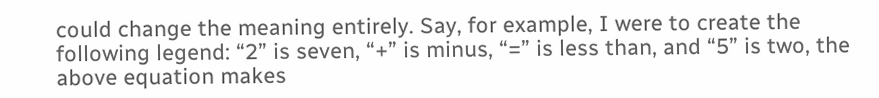could change the meaning entirely. Say, for example, I were to create the following legend: “2” is seven, “+” is minus, “=” is less than, and “5” is two, the above equation makes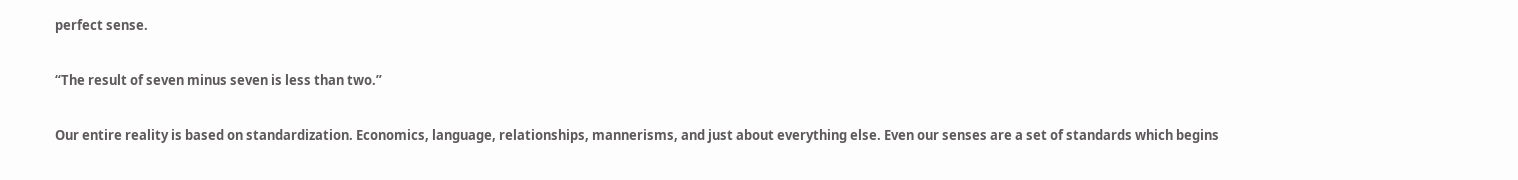perfect sense.

“The result of seven minus seven is less than two.”

Our entire reality is based on standardization. Economics, language, relationships, mannerisms, and just about everything else. Even our senses are a set of standards which begins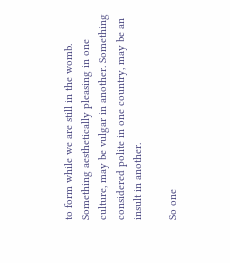to form while we are still in the womb. Something aesthetically pleasing in one culture, may be vulgar in another. Something considered polite in one country, may be an insult in another.

So one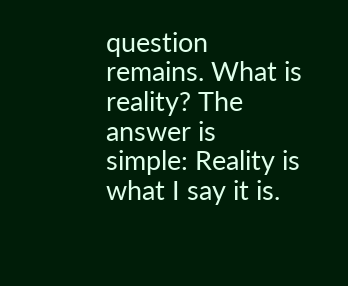question remains. What is reality? The answer is simple: Reality is what I say it is.